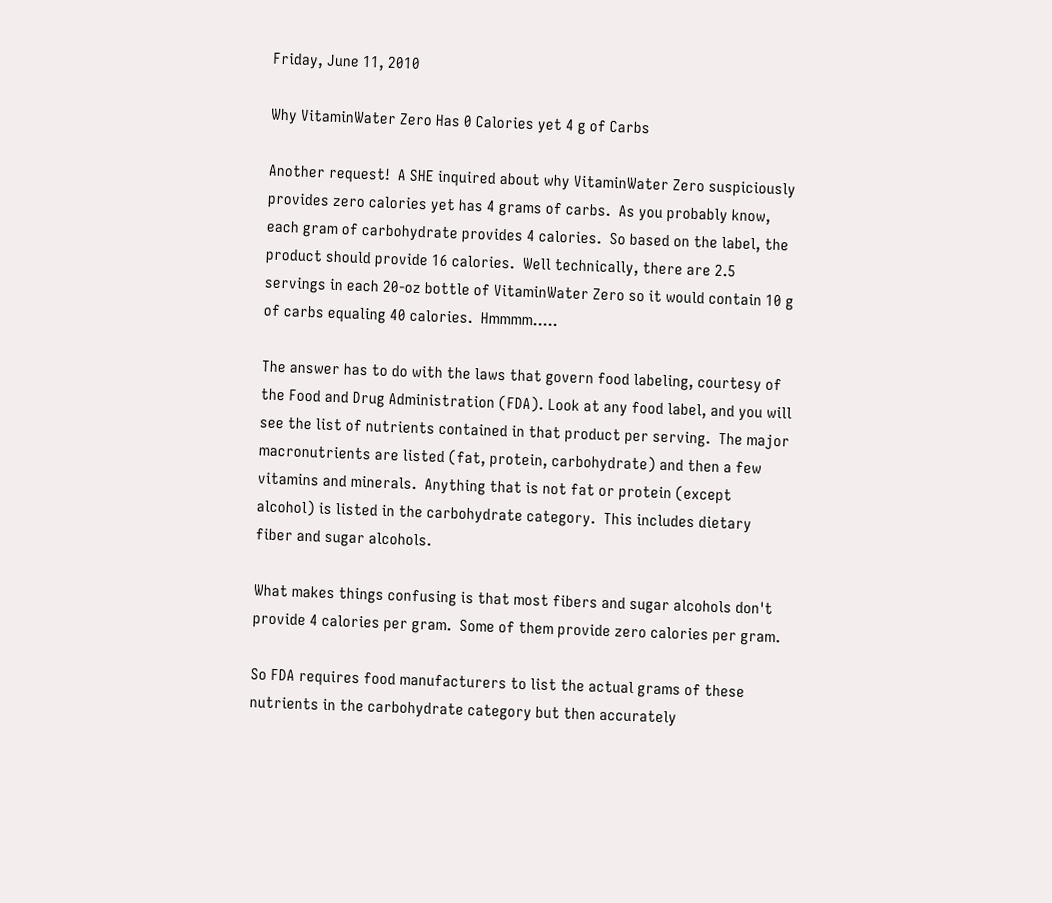Friday, June 11, 2010

Why VitaminWater Zero Has 0 Calories yet 4 g of Carbs

Another request!  A SHE inquired about why VitaminWater Zero suspiciously provides zero calories yet has 4 grams of carbs.  As you probably know, each gram of carbohydrate provides 4 calories.  So based on the label, the product should provide 16 calories.  Well technically, there are 2.5 servings in each 20-oz bottle of VitaminWater Zero so it would contain 10 g of carbs equaling 40 calories.  Hmmmm.....

The answer has to do with the laws that govern food labeling, courtesy of the Food and Drug Administration (FDA). Look at any food label, and you will see the list of nutrients contained in that product per serving.  The major macronutrients are listed (fat, protein, carbohydrate) and then a few vitamins and minerals.  Anything that is not fat or protein (except alcohol) is listed in the carbohydrate category.  This includes dietary fiber and sugar alcohols.

What makes things confusing is that most fibers and sugar alcohols don't provide 4 calories per gram.  Some of them provide zero calories per gram.

So FDA requires food manufacturers to list the actual grams of these nutrients in the carbohydrate category but then accurately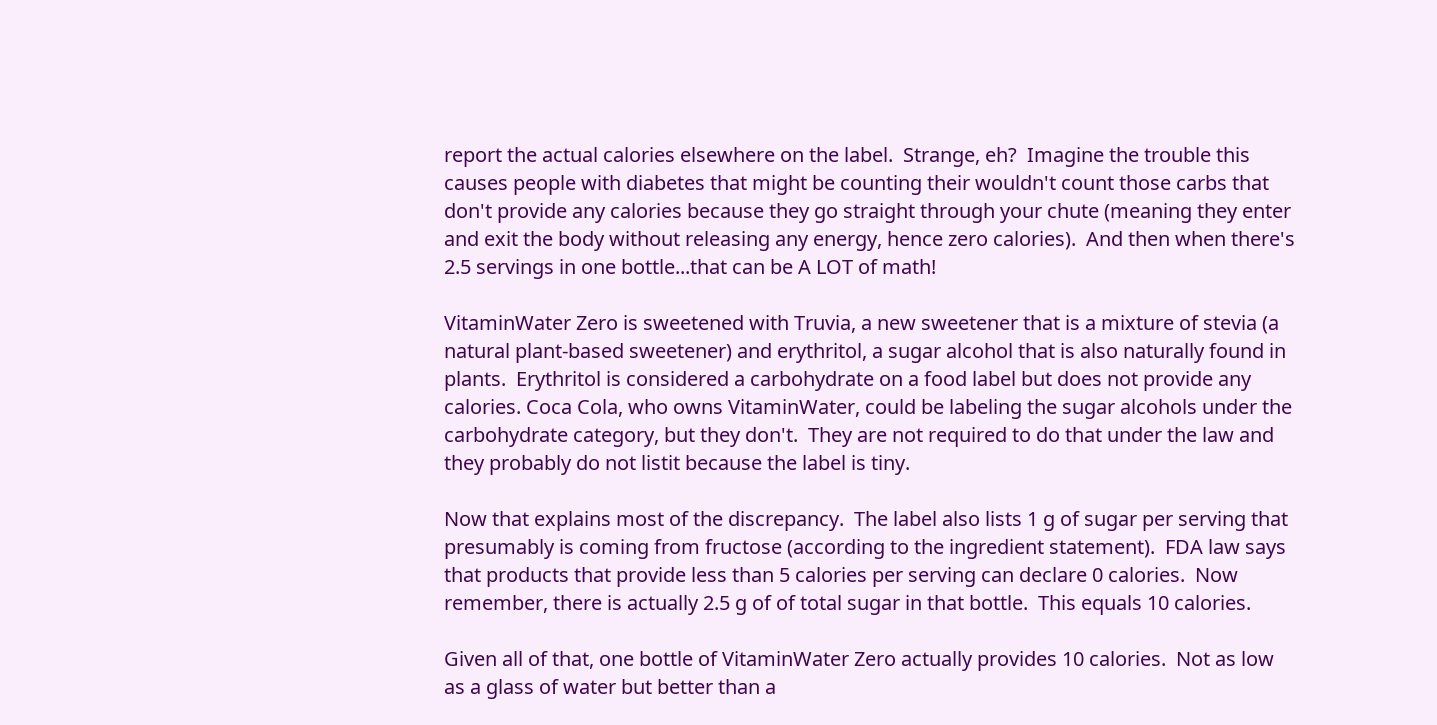report the actual calories elsewhere on the label.  Strange, eh?  Imagine the trouble this causes people with diabetes that might be counting their wouldn't count those carbs that don't provide any calories because they go straight through your chute (meaning they enter and exit the body without releasing any energy, hence zero calories).  And then when there's 2.5 servings in one bottle...that can be A LOT of math!

VitaminWater Zero is sweetened with Truvia, a new sweetener that is a mixture of stevia (a natural plant-based sweetener) and erythritol, a sugar alcohol that is also naturally found in plants.  Erythritol is considered a carbohydrate on a food label but does not provide any calories. Coca Cola, who owns VitaminWater, could be labeling the sugar alcohols under the carbohydrate category, but they don't.  They are not required to do that under the law and they probably do not listit because the label is tiny.

Now that explains most of the discrepancy.  The label also lists 1 g of sugar per serving that presumably is coming from fructose (according to the ingredient statement).  FDA law says that products that provide less than 5 calories per serving can declare 0 calories.  Now remember, there is actually 2.5 g of of total sugar in that bottle.  This equals 10 calories.

Given all of that, one bottle of VitaminWater Zero actually provides 10 calories.  Not as low as a glass of water but better than a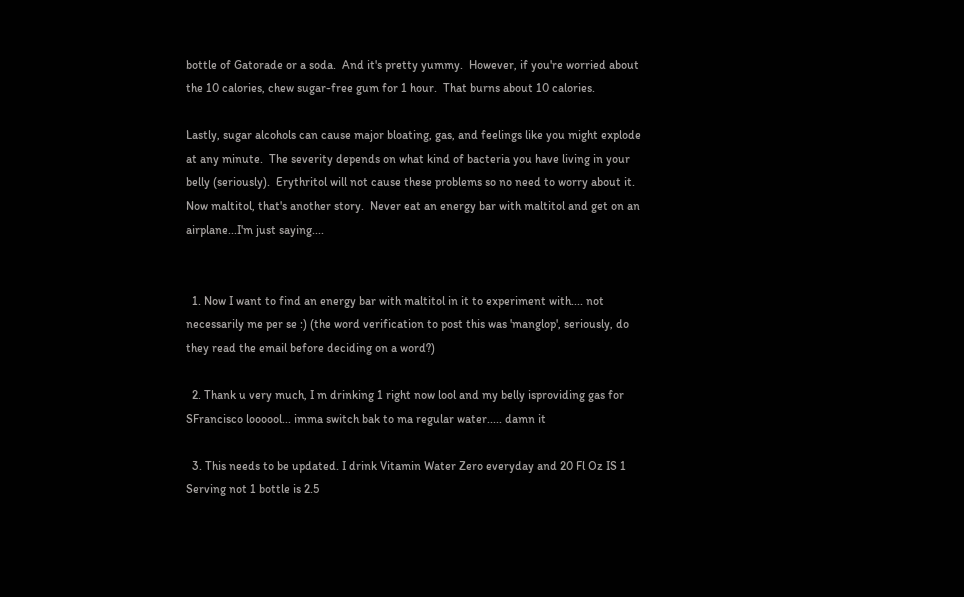bottle of Gatorade or a soda.  And it's pretty yummy.  However, if you're worried about the 10 calories, chew sugar-free gum for 1 hour.  That burns about 10 calories.

Lastly, sugar alcohols can cause major bloating, gas, and feelings like you might explode at any minute.  The severity depends on what kind of bacteria you have living in your belly (seriously).  Erythritol will not cause these problems so no need to worry about it.  Now maltitol, that's another story.  Never eat an energy bar with maltitol and get on an airplane...I'm just saying....


  1. Now I want to find an energy bar with maltitol in it to experiment with.... not necessarily me per se :) (the word verification to post this was 'manglop', seriously, do they read the email before deciding on a word?)

  2. Thank u very much, I m drinking 1 right now lool and my belly isproviding gas for SFrancisco loooool... imma switch bak to ma regular water..... damn it

  3. This needs to be updated. I drink Vitamin Water Zero everyday and 20 Fl Oz IS 1 Serving not 1 bottle is 2.5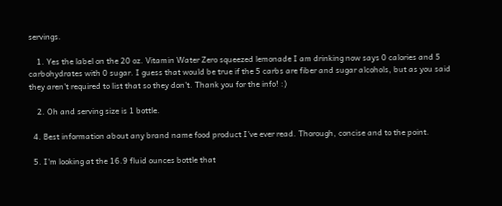servings.

    1. Yes the label on the 20 oz. Vitamin Water Zero squeezed lemonade I am drinking now says 0 calories and 5 carbohydrates with 0 sugar. I guess that would be true if the 5 carbs are fiber and sugar alcohols, but as you said they aren't required to list that so they don't. Thank you for the info! :)

    2. Oh and serving size is 1 bottle.

  4. Best information about any brand name food product I've ever read. Thorough, concise and to the point.

  5. I'm looking at the 16.9 fluid ounces bottle that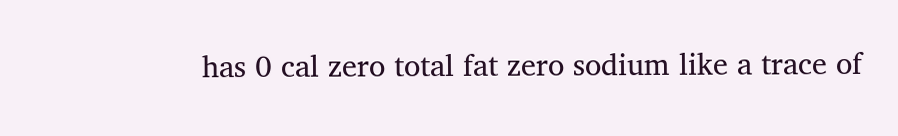has 0 cal zero total fat zero sodium like a trace of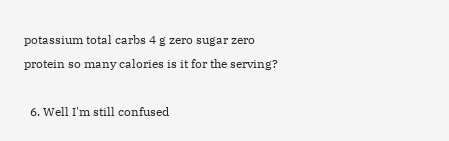potassium total carbs 4 g zero sugar zero protein so many calories is it for the serving?

  6. Well I'm still confused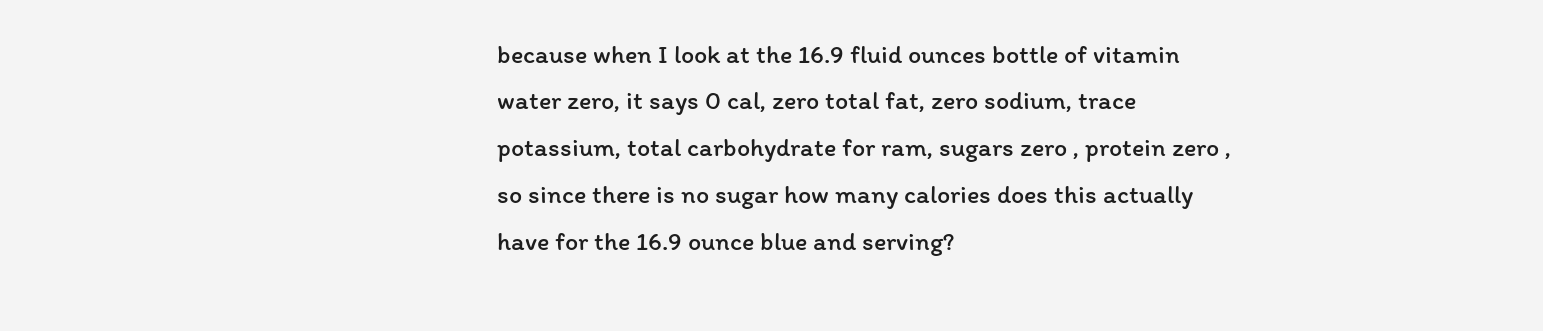because when I look at the 16.9 fluid ounces bottle of vitamin water zero, it says 0 cal, zero total fat, zero sodium, trace potassium, total carbohydrate for ram, sugars zero , protein zero , so since there is no sugar how many calories does this actually have for the 16.9 ounce blue and serving?